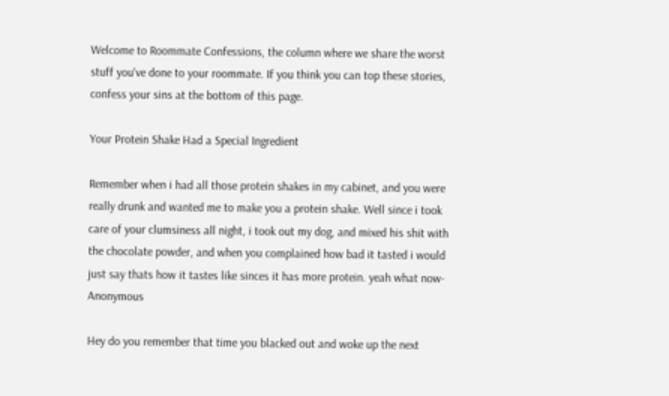Welcome to Roommate Confessions, the column where we share the worst stuff you've done to your roommate. If you think you can top these stories, confess your sins at the bottom of this page.

Your Protein Shake Had a Special Ingredient

Remember when i had all those protein shakes in my cabinet, and you were really drunk and wanted me to make you a protein shake. Well since i took care of your clumsiness all night, i took out my dog, and mixed his shit with the chocolate powder, and when you complained how bad it tasted i would just say thats how it tastes like sinces it has more protein. yeah what now- Anonymous

Hey do you remember that time you blacked out and woke up the next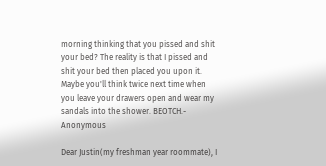morning thinking that you pissed and shit your bed? The reality is that I pissed and shit your bed then placed you upon it. Maybe you'll think twice next time when you leave your drawers open and wear my sandals into the shower. BEOTCH.- Anonymous

Dear Justin(my freshman year roommate), I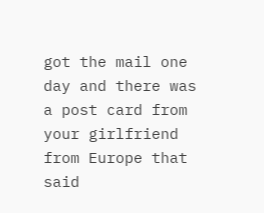got the mail one day and there was a post card from your girlfriend from Europe that said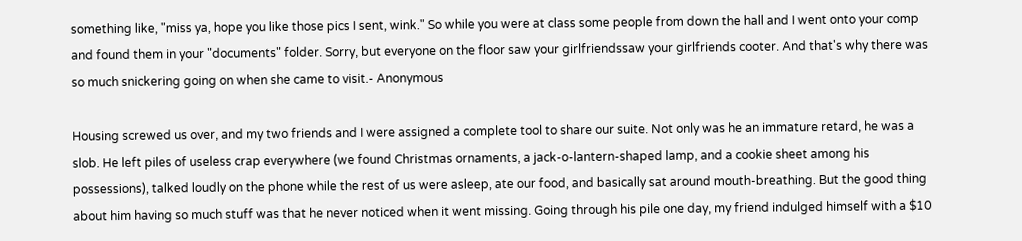something like, "miss ya, hope you like those pics I sent, wink." So while you were at class some people from down the hall and I went onto your comp and found them in your "documents" folder. Sorry, but everyone on the floor saw your girlfriendssaw your girlfriends cooter. And that's why there was so much snickering going on when she came to visit.- Anonymous

Housing screwed us over, and my two friends and I were assigned a complete tool to share our suite. Not only was he an immature retard, he was a slob. He left piles of useless crap everywhere (we found Christmas ornaments, a jack-o-lantern-shaped lamp, and a cookie sheet among his possessions), talked loudly on the phone while the rest of us were asleep, ate our food, and basically sat around mouth-breathing. But the good thing about him having so much stuff was that he never noticed when it went missing. Going through his pile one day, my friend indulged himself with a $10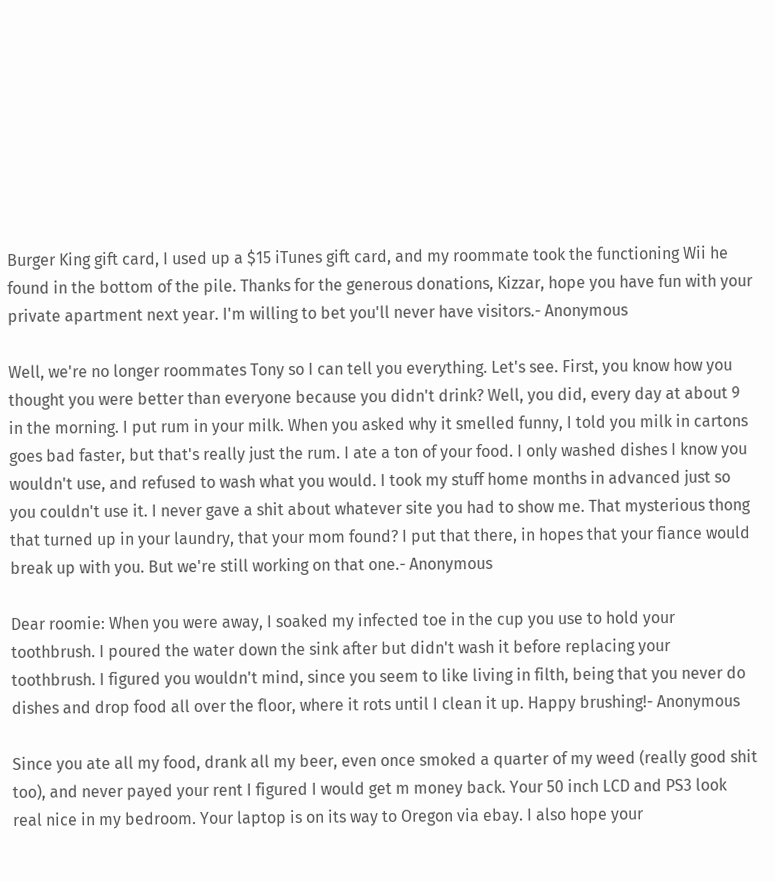Burger King gift card, I used up a $15 iTunes gift card, and my roommate took the functioning Wii he found in the bottom of the pile. Thanks for the generous donations, Kizzar, hope you have fun with your private apartment next year. I'm willing to bet you'll never have visitors.- Anonymous

Well, we're no longer roommates Tony so I can tell you everything. Let's see. First, you know how you thought you were better than everyone because you didn't drink? Well, you did, every day at about 9 in the morning. I put rum in your milk. When you asked why it smelled funny, I told you milk in cartons goes bad faster, but that's really just the rum. I ate a ton of your food. I only washed dishes I know you wouldn't use, and refused to wash what you would. I took my stuff home months in advanced just so you couldn't use it. I never gave a shit about whatever site you had to show me. That mysterious thong that turned up in your laundry, that your mom found? I put that there, in hopes that your fiance would break up with you. But we're still working on that one.- Anonymous

Dear roomie: When you were away, I soaked my infected toe in the cup you use to hold your toothbrush. I poured the water down the sink after but didn't wash it before replacing your toothbrush. I figured you wouldn't mind, since you seem to like living in filth, being that you never do dishes and drop food all over the floor, where it rots until I clean it up. Happy brushing!- Anonymous

Since you ate all my food, drank all my beer, even once smoked a quarter of my weed (really good shit too), and never payed your rent I figured I would get m money back. Your 50 inch LCD and PS3 look real nice in my bedroom. Your laptop is on its way to Oregon via ebay. I also hope your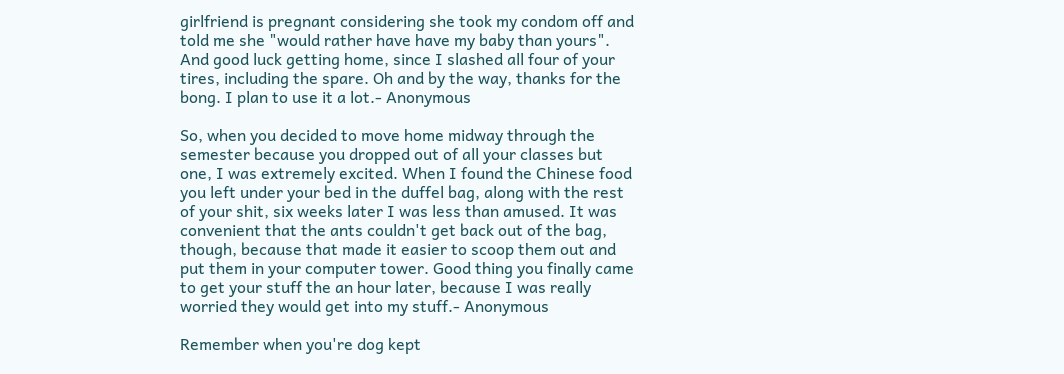girlfriend is pregnant considering she took my condom off and told me she "would rather have have my baby than yours". And good luck getting home, since I slashed all four of your tires, including the spare. Oh and by the way, thanks for the bong. I plan to use it a lot.- Anonymous

So, when you decided to move home midway through the semester because you dropped out of all your classes but one, I was extremely excited. When I found the Chinese food you left under your bed in the duffel bag, along with the rest of your shit, six weeks later I was less than amused. It was convenient that the ants couldn't get back out of the bag, though, because that made it easier to scoop them out and put them in your computer tower. Good thing you finally came to get your stuff the an hour later, because I was really worried they would get into my stuff.- Anonymous

Remember when you're dog kept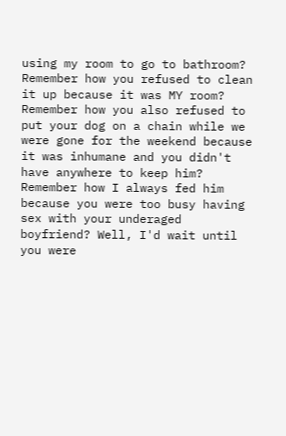using my room to go to bathroom? Remember how you refused to clean it up because it was MY room? Remember how you also refused to put your dog on a chain while we were gone for the weekend because it was inhumane and you didn't have anywhere to keep him? Remember how I always fed him because you were too busy having sex with your underaged boyfriend? Well, I'd wait until you were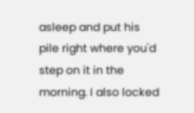asleep and put his pile right where you'd step on it in the morning. I also locked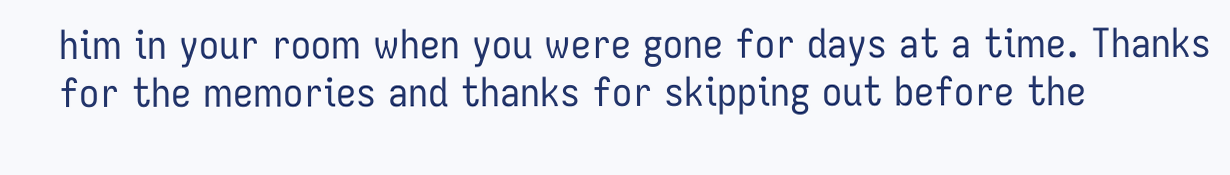him in your room when you were gone for days at a time. Thanks for the memories and thanks for skipping out before the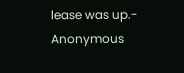lease was up.- Anonymous